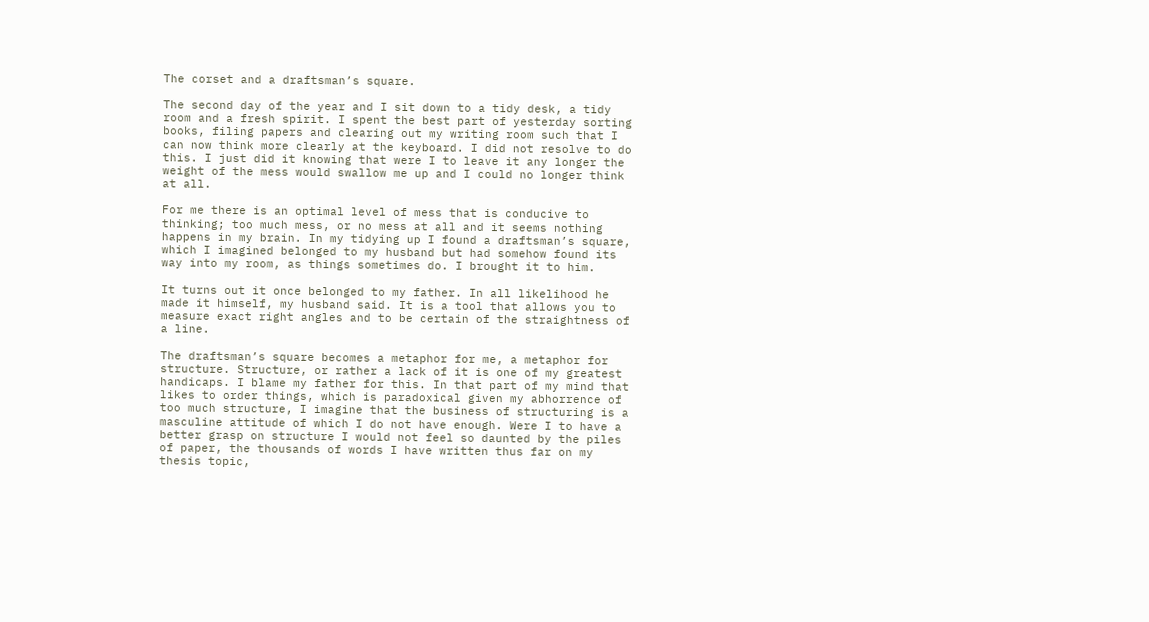The corset and a draftsman’s square.

The second day of the year and I sit down to a tidy desk, a tidy room and a fresh spirit. I spent the best part of yesterday sorting books, filing papers and clearing out my writing room such that I can now think more clearly at the keyboard. I did not resolve to do this. I just did it knowing that were I to leave it any longer the weight of the mess would swallow me up and I could no longer think at all.

For me there is an optimal level of mess that is conducive to thinking; too much mess, or no mess at all and it seems nothing happens in my brain. In my tidying up I found a draftsman’s square, which I imagined belonged to my husband but had somehow found its way into my room, as things sometimes do. I brought it to him.

It turns out it once belonged to my father. In all likelihood he made it himself, my husband said. It is a tool that allows you to measure exact right angles and to be certain of the straightness of a line.

The draftsman’s square becomes a metaphor for me, a metaphor for structure. Structure, or rather a lack of it is one of my greatest handicaps. I blame my father for this. In that part of my mind that likes to order things, which is paradoxical given my abhorrence of too much structure, I imagine that the business of structuring is a masculine attitude of which I do not have enough. Were I to have a better grasp on structure I would not feel so daunted by the piles of paper, the thousands of words I have written thus far on my thesis topic,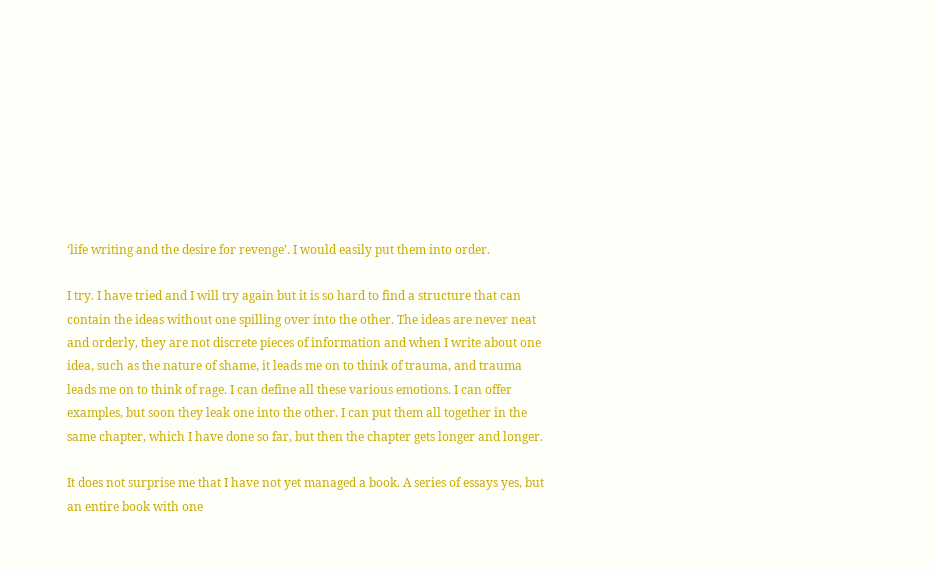‘life writing and the desire for revenge’. I would easily put them into order.

I try. I have tried and I will try again but it is so hard to find a structure that can contain the ideas without one spilling over into the other. The ideas are never neat and orderly, they are not discrete pieces of information and when I write about one idea, such as the nature of shame, it leads me on to think of trauma, and trauma leads me on to think of rage. I can define all these various emotions. I can offer examples, but soon they leak one into the other. I can put them all together in the same chapter, which I have done so far, but then the chapter gets longer and longer.

It does not surprise me that I have not yet managed a book. A series of essays yes, but an entire book with one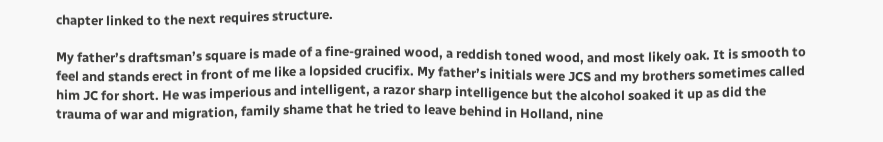chapter linked to the next requires structure.

My father’s draftsman’s square is made of a fine-grained wood, a reddish toned wood, and most likely oak. It is smooth to feel and stands erect in front of me like a lopsided crucifix. My father’s initials were JCS and my brothers sometimes called him JC for short. He was imperious and intelligent, a razor sharp intelligence but the alcohol soaked it up as did the trauma of war and migration, family shame that he tried to leave behind in Holland, nine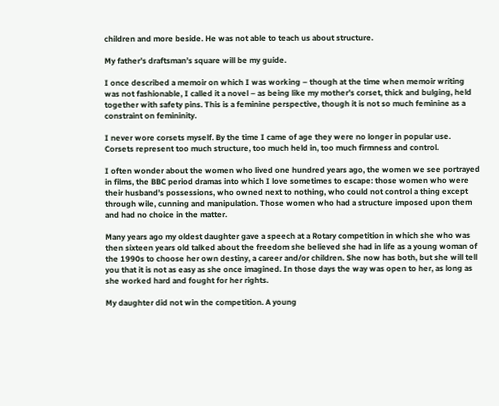children and more beside. He was not able to teach us about structure.

My father’s draftsman’s square will be my guide.

I once described a memoir on which I was working – though at the time when memoir writing was not fashionable, I called it a novel – as being like my mother’s corset, thick and bulging, held together with safety pins. This is a feminine perspective, though it is not so much feminine as a constraint on femininity.

I never wore corsets myself. By the time I came of age they were no longer in popular use. Corsets represent too much structure, too much held in, too much firmness and control.

I often wonder about the women who lived one hundred years ago, the women we see portrayed in films, the BBC period dramas into which I love sometimes to escape: those women who were their husband’s possessions, who owned next to nothing, who could not control a thing except through wile, cunning and manipulation. Those women who had a structure imposed upon them and had no choice in the matter.

Many years ago my oldest daughter gave a speech at a Rotary competition in which she who was then sixteen years old talked about the freedom she believed she had in life as a young woman of the 1990s to choose her own destiny, a career and/or children. She now has both, but she will tell you that it is not as easy as she once imagined. In those days the way was open to her, as long as she worked hard and fought for her rights.

My daughter did not win the competition. A young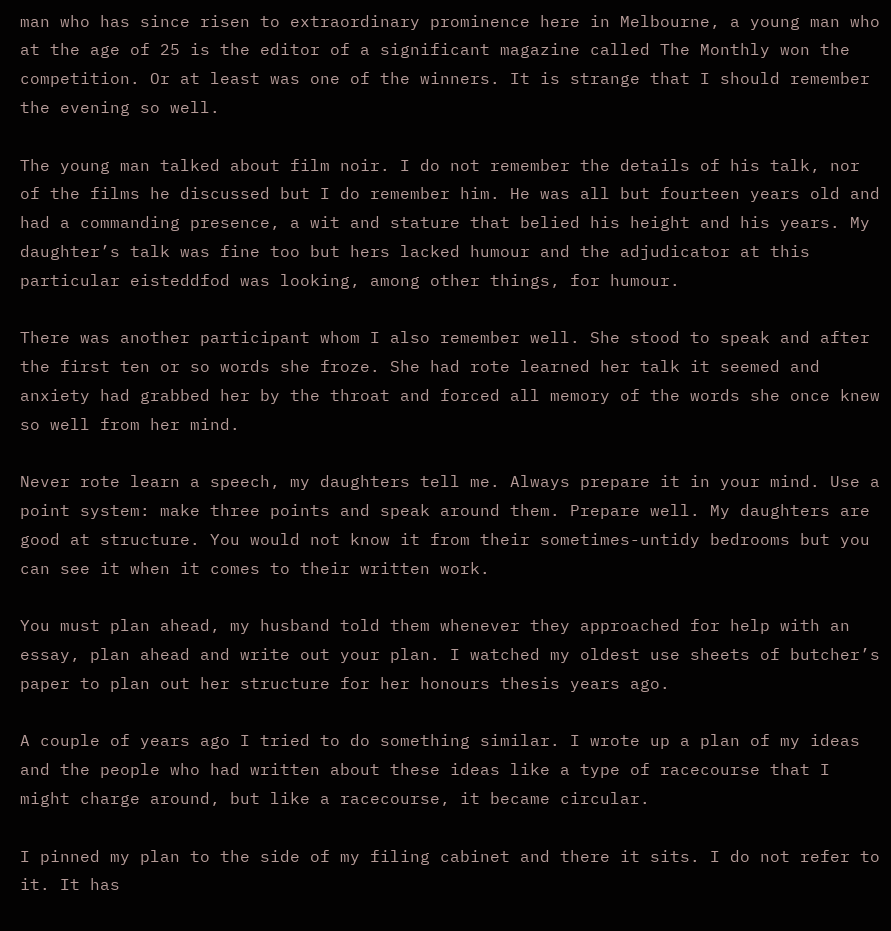man who has since risen to extraordinary prominence here in Melbourne, a young man who at the age of 25 is the editor of a significant magazine called The Monthly won the competition. Or at least was one of the winners. It is strange that I should remember the evening so well.

The young man talked about film noir. I do not remember the details of his talk, nor of the films he discussed but I do remember him. He was all but fourteen years old and had a commanding presence, a wit and stature that belied his height and his years. My daughter’s talk was fine too but hers lacked humour and the adjudicator at this particular eisteddfod was looking, among other things, for humour.

There was another participant whom I also remember well. She stood to speak and after the first ten or so words she froze. She had rote learned her talk it seemed and anxiety had grabbed her by the throat and forced all memory of the words she once knew so well from her mind.

Never rote learn a speech, my daughters tell me. Always prepare it in your mind. Use a point system: make three points and speak around them. Prepare well. My daughters are good at structure. You would not know it from their sometimes-untidy bedrooms but you can see it when it comes to their written work.

You must plan ahead, my husband told them whenever they approached for help with an essay, plan ahead and write out your plan. I watched my oldest use sheets of butcher’s paper to plan out her structure for her honours thesis years ago.

A couple of years ago I tried to do something similar. I wrote up a plan of my ideas and the people who had written about these ideas like a type of racecourse that I might charge around, but like a racecourse, it became circular.

I pinned my plan to the side of my filing cabinet and there it sits. I do not refer to it. It has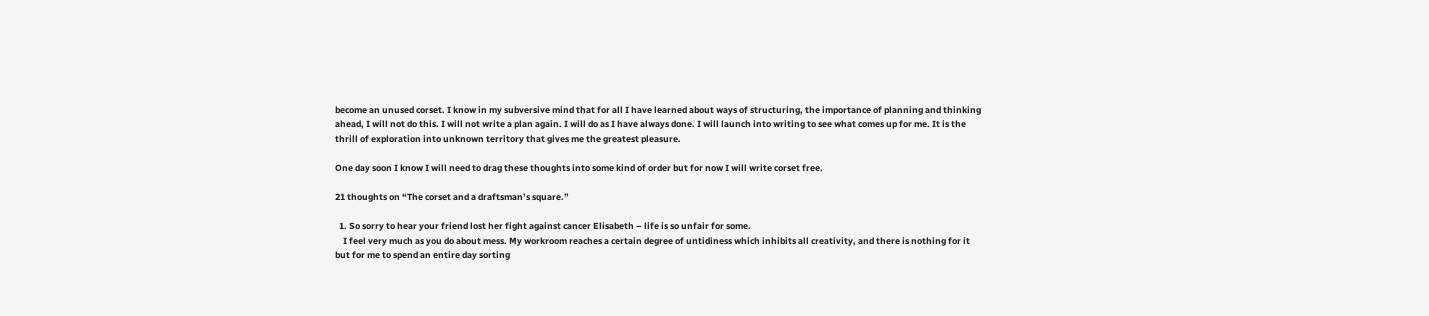become an unused corset. I know in my subversive mind that for all I have learned about ways of structuring, the importance of planning and thinking ahead, I will not do this. I will not write a plan again. I will do as I have always done. I will launch into writing to see what comes up for me. It is the thrill of exploration into unknown territory that gives me the greatest pleasure.

One day soon I know I will need to drag these thoughts into some kind of order but for now I will write corset free.

21 thoughts on “The corset and a draftsman’s square.”

  1. So sorry to hear your friend lost her fight against cancer Elisabeth – life is so unfair for some.
    I feel very much as you do about mess. My workroom reaches a certain degree of untidiness which inhibits all creativity, and there is nothing for it but for me to spend an entire day sorting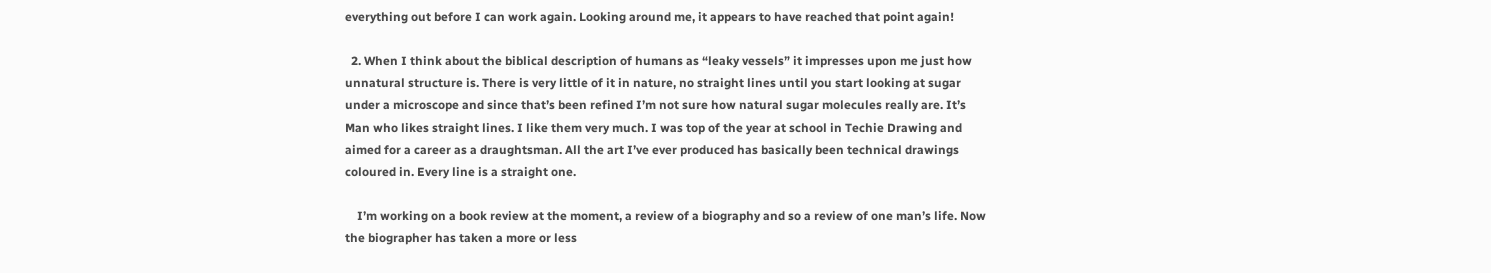everything out before I can work again. Looking around me, it appears to have reached that point again!

  2. When I think about the biblical description of humans as “leaky vessels” it impresses upon me just how unnatural structure is. There is very little of it in nature, no straight lines until you start looking at sugar under a microscope and since that’s been refined I’m not sure how natural sugar molecules really are. It’s Man who likes straight lines. I like them very much. I was top of the year at school in Techie Drawing and aimed for a career as a draughtsman. All the art I’ve ever produced has basically been technical drawings coloured in. Every line is a straight one.

    I’m working on a book review at the moment, a review of a biography and so a review of one man’s life. Now the biographer has taken a more or less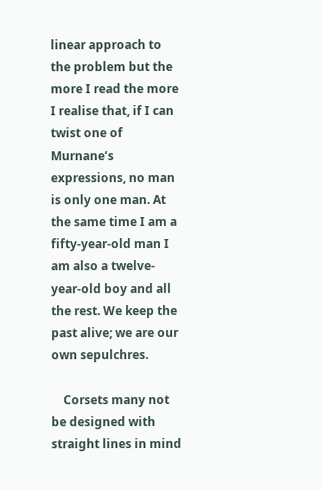linear approach to the problem but the more I read the more I realise that, if I can twist one of Murnane’s expressions, no man is only one man. At the same time I am a fifty-year-old man I am also a twelve-year-old boy and all the rest. We keep the past alive; we are our own sepulchres.

    Corsets many not be designed with straight lines in mind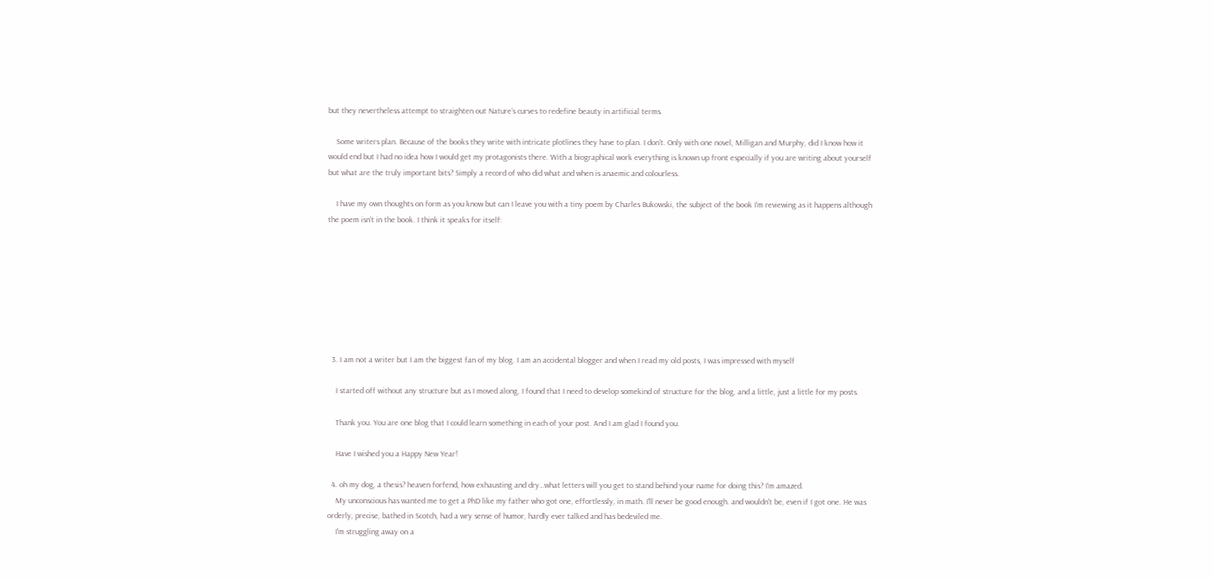but they nevertheless attempt to straighten out Nature’s curves to redefine beauty in artificial terms.

    Some writers plan. Because of the books they write with intricate plotlines they have to plan. I don’t. Only with one novel, Milligan and Murphy, did I know how it would end but I had no idea how I would get my protagonists there. With a biographical work everything is known up front especially if you are writing about yourself but what are the truly important bits? Simply a record of who did what and when is anaemic and colourless.

    I have my own thoughts on form as you know but can I leave you with a tiny poem by Charles Bukowski, the subject of the book I’m reviewing as it happens although the poem isn’t in the book. I think it speaks for itself:








  3. I am not a writer but I am the biggest fan of my blog. I am an accidental blogger and when I read my old posts, I was impressed with myself

    I started off without any structure but as I moved along, I found that I need to develop somekind of structure for the blog, and a little, just a little for my posts.

    Thank you. You are one blog that I could learn something in each of your post. And I am glad I found you.

    Have I wished you a Happy New Year!

  4. oh my dog, a thesis? heaven forfend, how exhausting and dry…what letters will you get to stand behind your name for doing this? I'm amazed.
    My unconscious has wanted me to get a PhD like my father who got one, effortlessly, in math. I'll never be good enough. and wouldn't be, even if I got one. He was orderly, precise, bathed in Scotch, had a wry sense of humor, hardly ever talked and has bedeviled me.
    I'm struggling away on a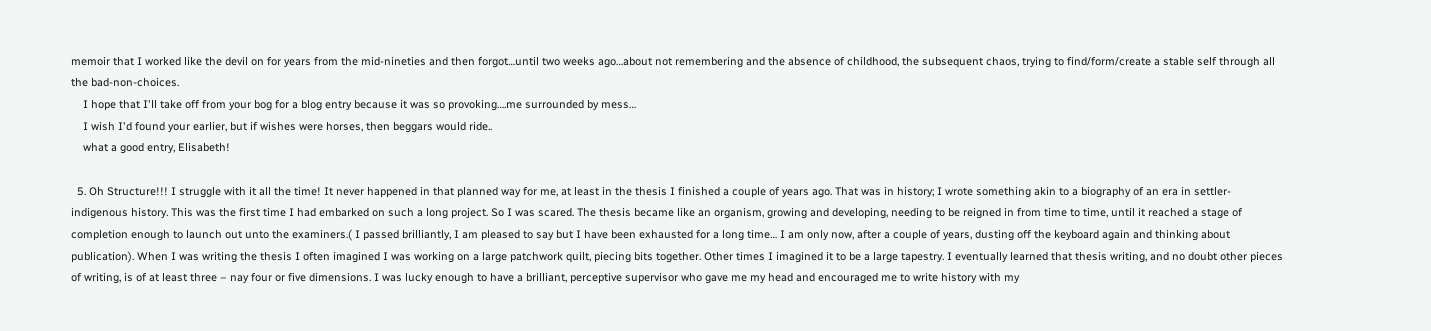memoir that I worked like the devil on for years from the mid-nineties and then forgot…until two weeks ago…about not remembering and the absence of childhood, the subsequent chaos, trying to find/form/create a stable self through all the bad-non-choices.
    I hope that I'll take off from your bog for a blog entry because it was so provoking….me surrounded by mess…
    I wish I'd found your earlier, but if wishes were horses, then beggars would ride..
    what a good entry, Elisabeth!

  5. Oh Structure!!! I struggle with it all the time! It never happened in that planned way for me, at least in the thesis I finished a couple of years ago. That was in history; I wrote something akin to a biography of an era in settler-indigenous history. This was the first time I had embarked on such a long project. So I was scared. The thesis became like an organism, growing and developing, needing to be reigned in from time to time, until it reached a stage of completion enough to launch out unto the examiners.( I passed brilliantly, I am pleased to say but I have been exhausted for a long time… I am only now, after a couple of years, dusting off the keyboard again and thinking about publication). When I was writing the thesis I often imagined I was working on a large patchwork quilt, piecing bits together. Other times I imagined it to be a large tapestry. I eventually learned that thesis writing, and no doubt other pieces of writing, is of at least three – nay four or five dimensions. I was lucky enough to have a brilliant, perceptive supervisor who gave me my head and encouraged me to write history with my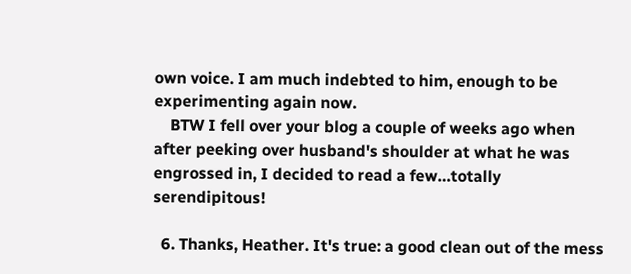own voice. I am much indebted to him, enough to be experimenting again now.
    BTW I fell over your blog a couple of weeks ago when after peeking over husband's shoulder at what he was engrossed in, I decided to read a few…totally serendipitous!

  6. Thanks, Heather. It's true: a good clean out of the mess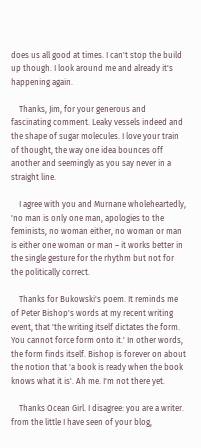does us all good at times. I can't stop the build up though. I look around me and already it's happening again.

    Thanks, Jim, for your generous and fascinating comment. Leaky vessels indeed and the shape of sugar molecules. I love your train of thought, the way one idea bounces off another and seemingly as you say never in a straight line.

    I agree with you and Murnane wholeheartedly, 'no man is only one man, apologies to the feminists, no woman either, no woman or man is either one woman or man – it works better in the single gesture for the rhythm but not for the politically correct.

    Thanks for Bukowski's poem. It reminds me of Peter Bishop's words at my recent writing event, that 'the writing itself dictates the form. You cannot force form onto it.' In other words, the form finds itself. Bishop is forever on about the notion that 'a book is ready when the book knows what it is'. Ah me. I'm not there yet.

    Thanks Ocean Girl. I disagree: you are a writer. from the little I have seen of your blog,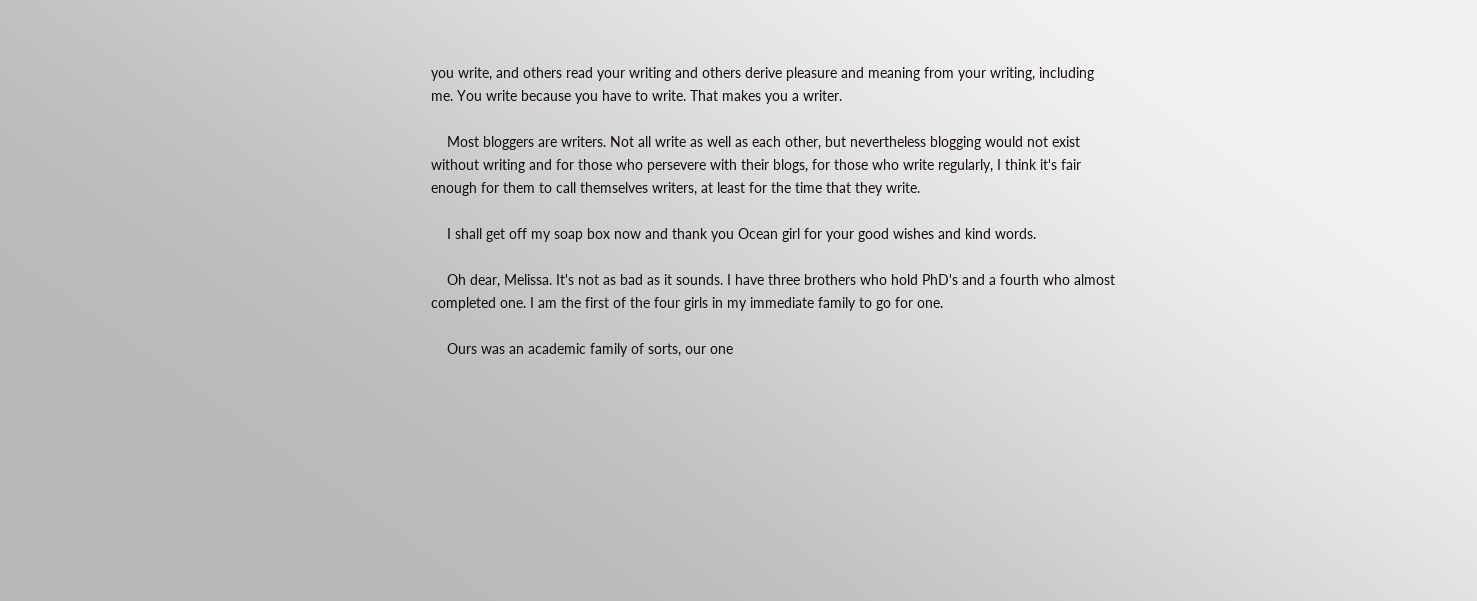you write, and others read your writing and others derive pleasure and meaning from your writing, including me. You write because you have to write. That makes you a writer.

    Most bloggers are writers. Not all write as well as each other, but nevertheless blogging would not exist without writing and for those who persevere with their blogs, for those who write regularly, I think it's fair enough for them to call themselves writers, at least for the time that they write.

    I shall get off my soap box now and thank you Ocean girl for your good wishes and kind words.

    Oh dear, Melissa. It's not as bad as it sounds. I have three brothers who hold PhD's and a fourth who almost completed one. I am the first of the four girls in my immediate family to go for one.

    Ours was an academic family of sorts, our one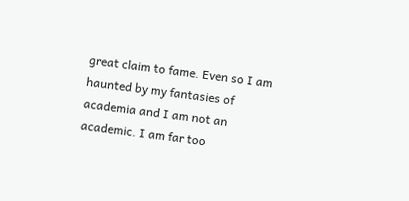great claim to fame. Even so I am haunted by my fantasies of academia and I am not an academic. I am far too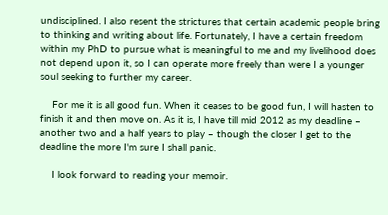undisciplined. I also resent the strictures that certain academic people bring to thinking and writing about life. Fortunately, I have a certain freedom within my PhD to pursue what is meaningful to me and my livelihood does not depend upon it, so I can operate more freely than were I a younger soul seeking to further my career.

    For me it is all good fun. When it ceases to be good fun, I will hasten to finish it and then move on. As it is, I have till mid 2012 as my deadline – another two and a half years to play – though the closer I get to the deadline the more I'm sure I shall panic.

    I look forward to reading your memoir.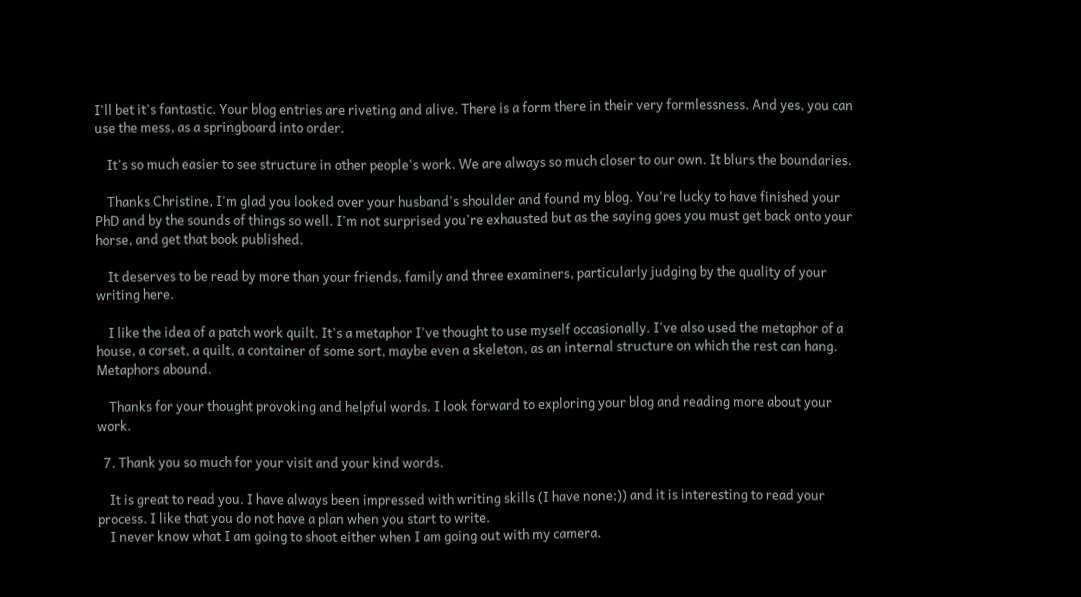I'll bet it's fantastic. Your blog entries are riveting and alive. There is a form there in their very formlessness. And yes, you can use the mess, as a springboard into order.

    It's so much easier to see structure in other people's work. We are always so much closer to our own. It blurs the boundaries.

    Thanks Christine, I'm glad you looked over your husband's shoulder and found my blog. You're lucky to have finished your PhD and by the sounds of things so well. I'm not surprised you're exhausted but as the saying goes you must get back onto your horse, and get that book published.

    It deserves to be read by more than your friends, family and three examiners, particularly judging by the quality of your writing here.

    I like the idea of a patch work quilt. It's a metaphor I've thought to use myself occasionally. I've also used the metaphor of a house, a corset, a quilt, a container of some sort, maybe even a skeleton, as an internal structure on which the rest can hang. Metaphors abound.

    Thanks for your thought provoking and helpful words. I look forward to exploring your blog and reading more about your work.

  7. Thank you so much for your visit and your kind words.

    It is great to read you. I have always been impressed with writing skills (I have none;)) and it is interesting to read your process. I like that you do not have a plan when you start to write.
    I never know what I am going to shoot either when I am going out with my camera.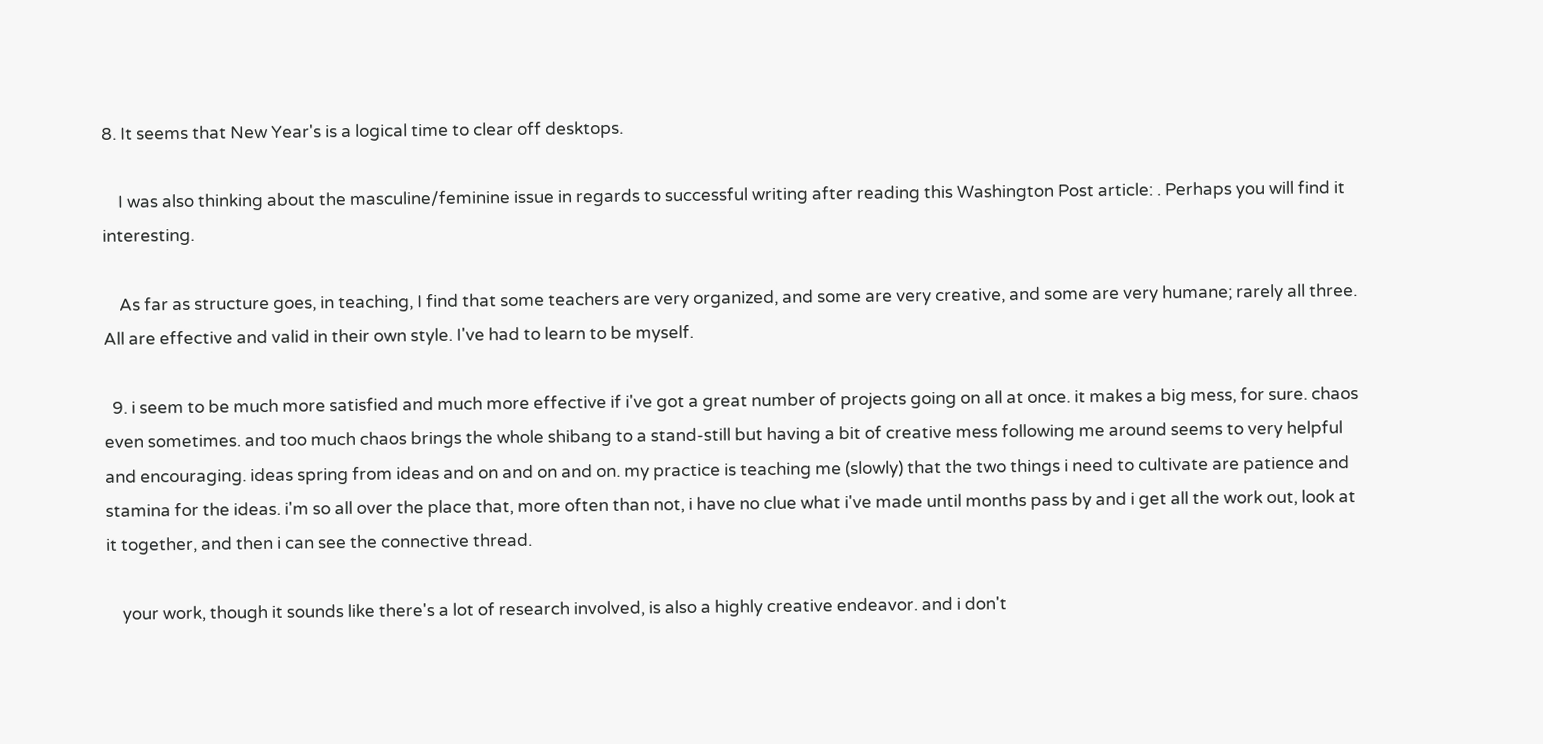8. It seems that New Year's is a logical time to clear off desktops.

    I was also thinking about the masculine/feminine issue in regards to successful writing after reading this Washington Post article: . Perhaps you will find it interesting.

    As far as structure goes, in teaching, I find that some teachers are very organized, and some are very creative, and some are very humane; rarely all three. All are effective and valid in their own style. I've had to learn to be myself.

  9. i seem to be much more satisfied and much more effective if i've got a great number of projects going on all at once. it makes a big mess, for sure. chaos even sometimes. and too much chaos brings the whole shibang to a stand-still but having a bit of creative mess following me around seems to very helpful and encouraging. ideas spring from ideas and on and on and on. my practice is teaching me (slowly) that the two things i need to cultivate are patience and stamina for the ideas. i'm so all over the place that, more often than not, i have no clue what i've made until months pass by and i get all the work out, look at it together, and then i can see the connective thread.

    your work, though it sounds like there's a lot of research involved, is also a highly creative endeavor. and i don't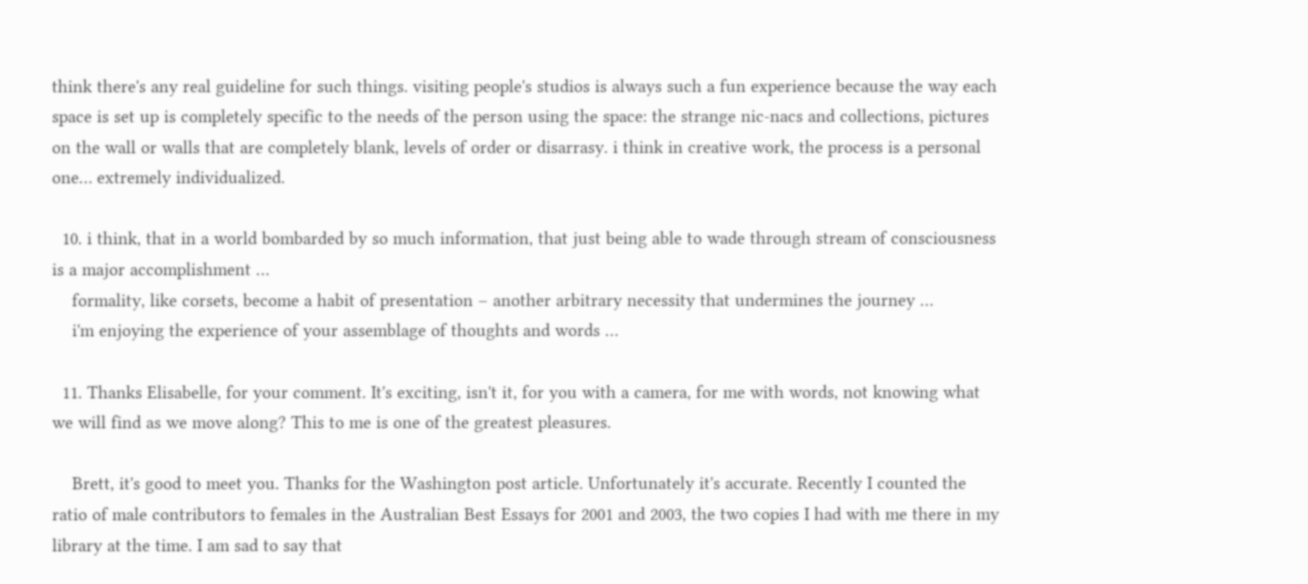think there's any real guideline for such things. visiting people's studios is always such a fun experience because the way each space is set up is completely specific to the needs of the person using the space: the strange nic-nacs and collections, pictures on the wall or walls that are completely blank, levels of order or disarrasy. i think in creative work, the process is a personal one… extremely individualized.

  10. i think, that in a world bombarded by so much information, that just being able to wade through stream of consciousness is a major accomplishment …
    formality, like corsets, become a habit of presentation – another arbitrary necessity that undermines the journey …
    i'm enjoying the experience of your assemblage of thoughts and words …

  11. Thanks Elisabelle, for your comment. It's exciting, isn't it, for you with a camera, for me with words, not knowing what we will find as we move along? This to me is one of the greatest pleasures.

    Brett, it's good to meet you. Thanks for the Washington post article. Unfortunately it's accurate. Recently I counted the ratio of male contributors to females in the Australian Best Essays for 2001 and 2003, the two copies I had with me there in my library at the time. I am sad to say that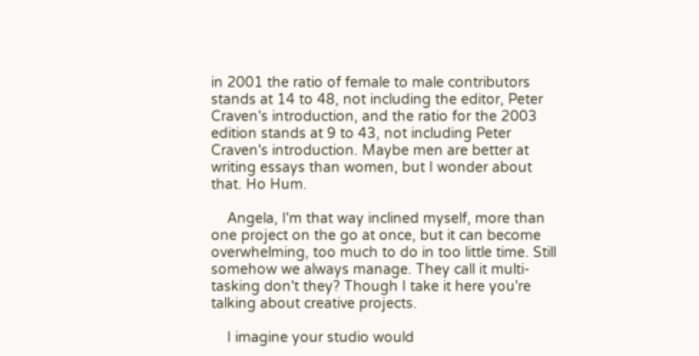in 2001 the ratio of female to male contributors stands at 14 to 48, not including the editor, Peter Craven's introduction, and the ratio for the 2003 edition stands at 9 to 43, not including Peter Craven's introduction. Maybe men are better at writing essays than women, but I wonder about that. Ho Hum.

    Angela, I'm that way inclined myself, more than one project on the go at once, but it can become overwhelming, too much to do in too little time. Still somehow we always manage. They call it multi-tasking don't they? Though I take it here you're talking about creative projects.

    I imagine your studio would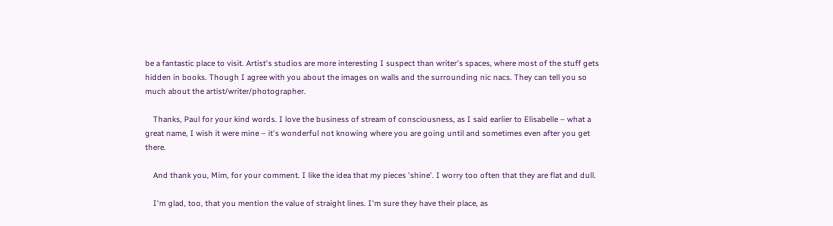be a fantastic place to visit. Artist's studios are more interesting I suspect than writer's spaces, where most of the stuff gets hidden in books. Though I agree with you about the images on walls and the surrounding nic nacs. They can tell you so much about the artist/writer/photographer.

    Thanks, Paul for your kind words. I love the business of stream of consciousness, as I said earlier to Elisabelle – what a great name, I wish it were mine – it's wonderful not knowing where you are going until and sometimes even after you get there.

    And thank you, Mim, for your comment. I like the idea that my pieces 'shine'. I worry too often that they are flat and dull.

    I'm glad, too, that you mention the value of straight lines. I'm sure they have their place, as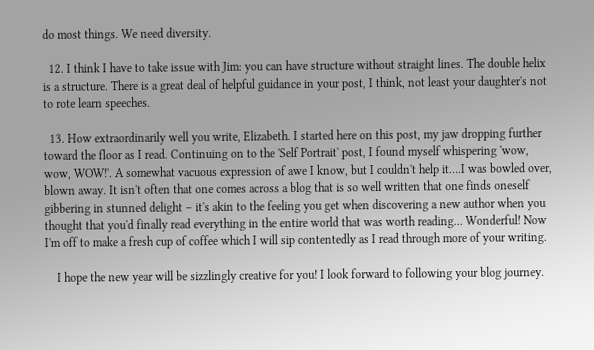do most things. We need diversity.

  12. I think I have to take issue with Jim: you can have structure without straight lines. The double helix is a structure. There is a great deal of helpful guidance in your post, I think, not least your daughter's not to rote learn speeches.

  13. How extraordinarily well you write, Elizabeth. I started here on this post, my jaw dropping further toward the floor as I read. Continuing on to the 'Self Portrait' post, I found myself whispering 'wow, wow, WOW!'. A somewhat vacuous expression of awe I know, but I couldn't help it….I was bowled over, blown away. It isn't often that one comes across a blog that is so well written that one finds oneself gibbering in stunned delight – it's akin to the feeling you get when discovering a new author when you thought that you'd finally read everything in the entire world that was worth reading… Wonderful! Now I'm off to make a fresh cup of coffee which I will sip contentedly as I read through more of your writing.

    I hope the new year will be sizzlingly creative for you! I look forward to following your blog journey.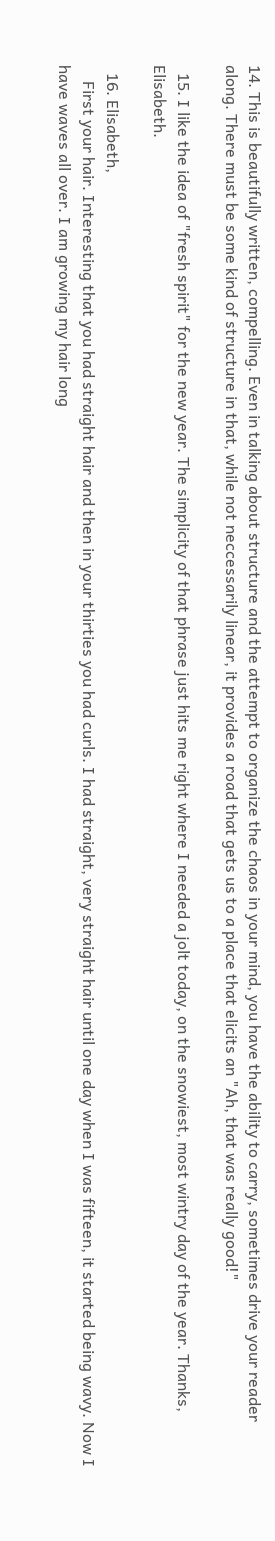14. This is beautifully written, compelling. Even in talking about structure and the attempt to organize the chaos in your mind, you have the ability to carry, sometimes drive your reader along. There must be some kind of structure in that, while not neccessarily linear, it provides a road that gets us to a place that elicits an "Ah, that was really good!"

  15. I like the idea of "fresh spirit" for the new year. The simplicity of that phrase just hits me right where I needed a jolt today, on the snowiest, most wintry day of the year. Thanks, Elisabeth.

  16. Elisabeth,
    First your hair. Interesting that you had straight hair and then in your thirties you had curls. I had straight, very straight hair until one day when I was fifteen, it started being wavy. Now I have waves all over. I am growing my hair long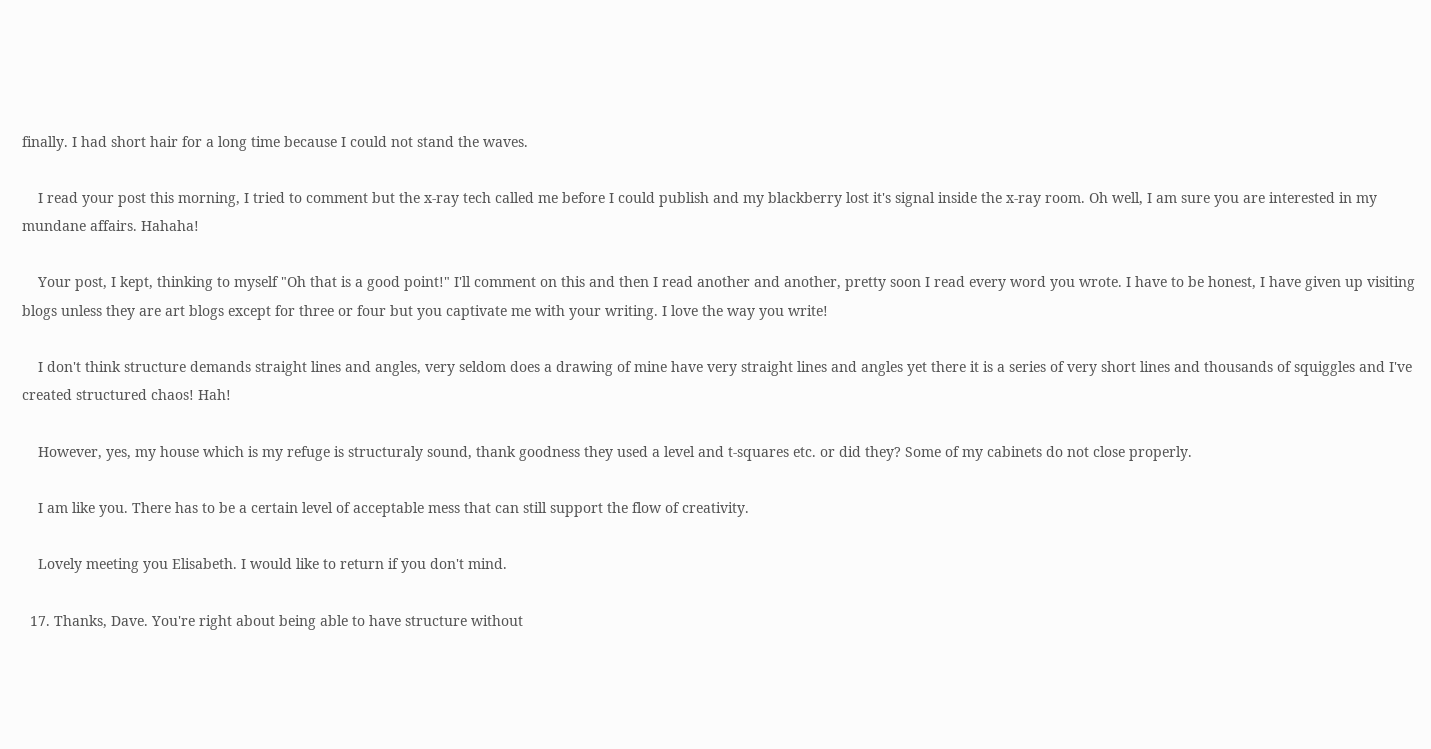finally. I had short hair for a long time because I could not stand the waves.

    I read your post this morning, I tried to comment but the x-ray tech called me before I could publish and my blackberry lost it's signal inside the x-ray room. Oh well, I am sure you are interested in my mundane affairs. Hahaha!

    Your post, I kept, thinking to myself "Oh that is a good point!" I'll comment on this and then I read another and another, pretty soon I read every word you wrote. I have to be honest, I have given up visiting blogs unless they are art blogs except for three or four but you captivate me with your writing. I love the way you write!

    I don't think structure demands straight lines and angles, very seldom does a drawing of mine have very straight lines and angles yet there it is a series of very short lines and thousands of squiggles and I've created structured chaos! Hah!

    However, yes, my house which is my refuge is structuraly sound, thank goodness they used a level and t-squares etc. or did they? Some of my cabinets do not close properly.

    I am like you. There has to be a certain level of acceptable mess that can still support the flow of creativity.

    Lovely meeting you Elisabeth. I would like to return if you don't mind.

  17. Thanks, Dave. You're right about being able to have structure without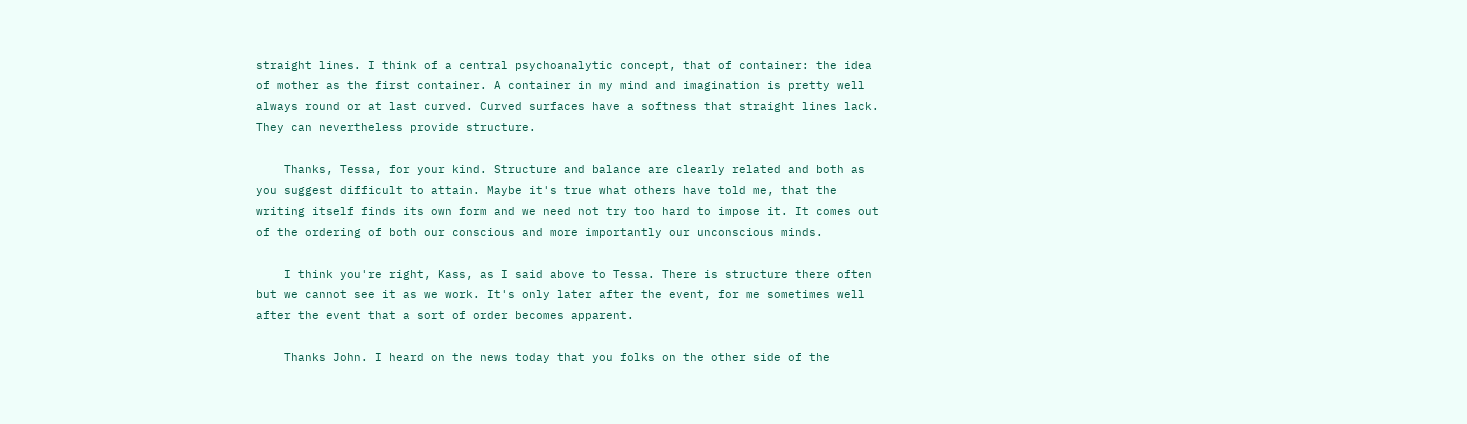straight lines. I think of a central psychoanalytic concept, that of container: the idea of mother as the first container. A container in my mind and imagination is pretty well always round or at last curved. Curved surfaces have a softness that straight lines lack. They can nevertheless provide structure.

    Thanks, Tessa, for your kind. Structure and balance are clearly related and both as you suggest difficult to attain. Maybe it's true what others have told me, that the writing itself finds its own form and we need not try too hard to impose it. It comes out of the ordering of both our conscious and more importantly our unconscious minds.

    I think you're right, Kass, as I said above to Tessa. There is structure there often but we cannot see it as we work. It's only later after the event, for me sometimes well after the event that a sort of order becomes apparent.

    Thanks John. I heard on the news today that you folks on the other side of the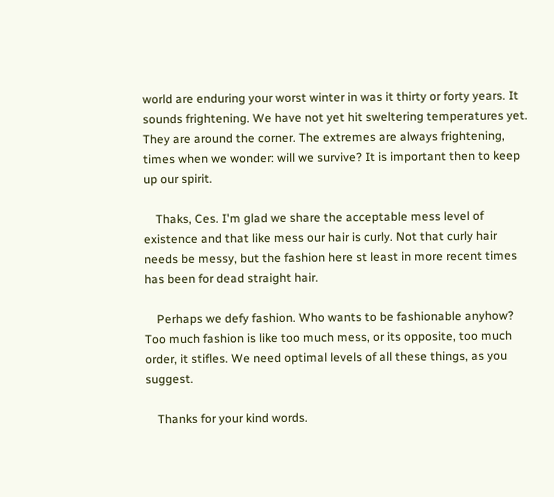world are enduring your worst winter in was it thirty or forty years. It sounds frightening. We have not yet hit sweltering temperatures yet. They are around the corner. The extremes are always frightening, times when we wonder: will we survive? It is important then to keep up our spirit.

    Thaks, Ces. I'm glad we share the acceptable mess level of existence and that like mess our hair is curly. Not that curly hair needs be messy, but the fashion here st least in more recent times has been for dead straight hair.

    Perhaps we defy fashion. Who wants to be fashionable anyhow? Too much fashion is like too much mess, or its opposite, too much order, it stifles. We need optimal levels of all these things, as you suggest.

    Thanks for your kind words.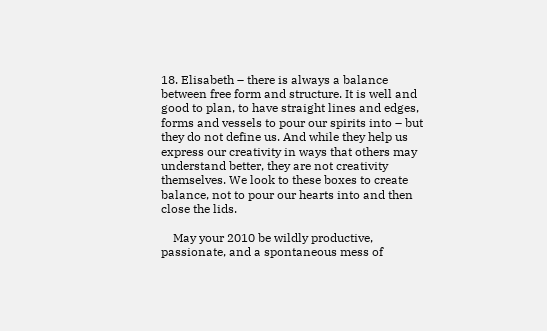18. Elisabeth – there is always a balance between free form and structure. It is well and good to plan, to have straight lines and edges, forms and vessels to pour our spirits into – but they do not define us. And while they help us express our creativity in ways that others may understand better, they are not creativity themselves. We look to these boxes to create balance, not to pour our hearts into and then close the lids.

    May your 2010 be wildly productive, passionate, and a spontaneous mess of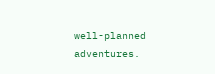well-planned adventures.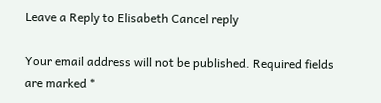Leave a Reply to Elisabeth Cancel reply

Your email address will not be published. Required fields are marked *